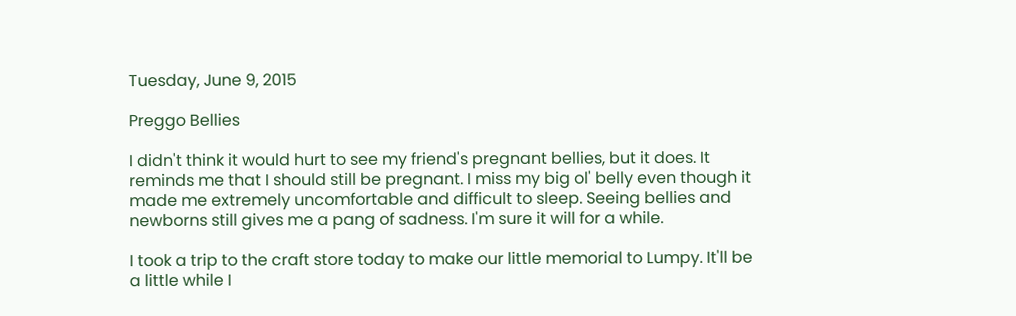Tuesday, June 9, 2015

Preggo Bellies

I didn't think it would hurt to see my friend's pregnant bellies, but it does. It reminds me that I should still be pregnant. I miss my big ol' belly even though it made me extremely uncomfortable and difficult to sleep. Seeing bellies and newborns still gives me a pang of sadness. I'm sure it will for a while.

I took a trip to the craft store today to make our little memorial to Lumpy. It'll be a little while I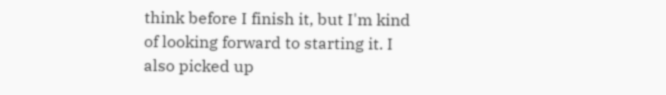think before I finish it, but I'm kind of looking forward to starting it. I also picked up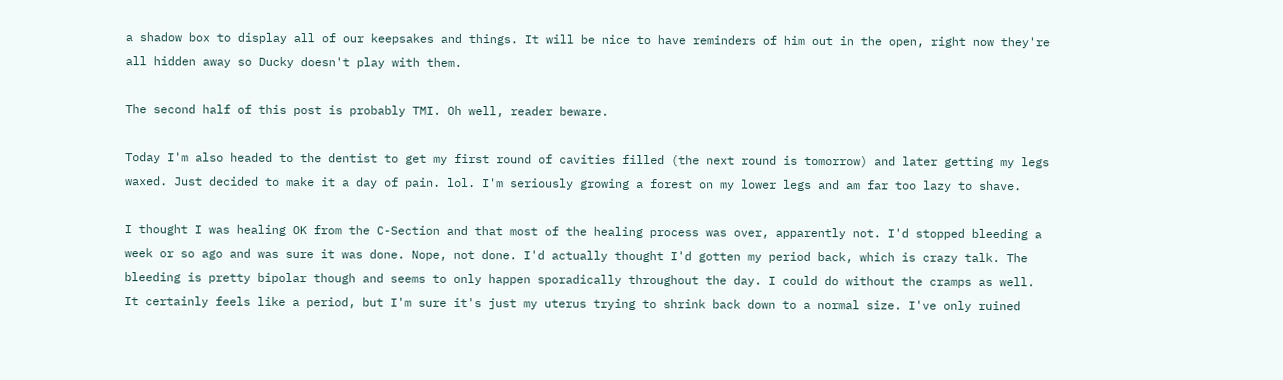a shadow box to display all of our keepsakes and things. It will be nice to have reminders of him out in the open, right now they're all hidden away so Ducky doesn't play with them.

The second half of this post is probably TMI. Oh well, reader beware.

Today I'm also headed to the dentist to get my first round of cavities filled (the next round is tomorrow) and later getting my legs waxed. Just decided to make it a day of pain. lol. I'm seriously growing a forest on my lower legs and am far too lazy to shave.

I thought I was healing OK from the C-Section and that most of the healing process was over, apparently not. I'd stopped bleeding a week or so ago and was sure it was done. Nope, not done. I'd actually thought I'd gotten my period back, which is crazy talk. The bleeding is pretty bipolar though and seems to only happen sporadically throughout the day. I could do without the cramps as well. It certainly feels like a period, but I'm sure it's just my uterus trying to shrink back down to a normal size. I've only ruined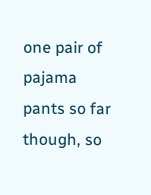one pair of pajama pants so far though, so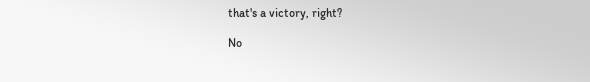that's a victory, right?

No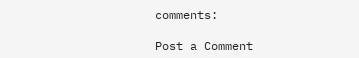comments:

Post a Comment